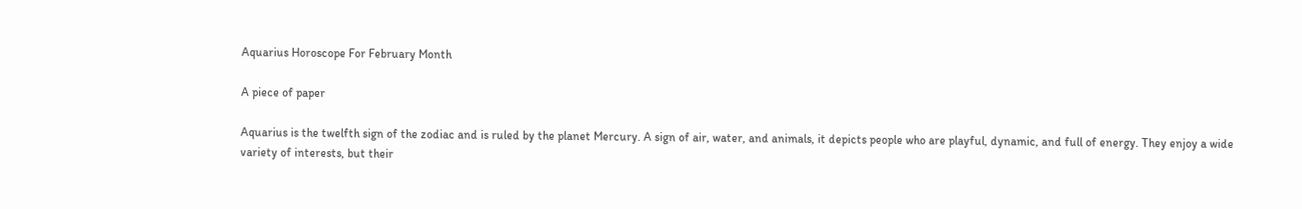Aquarius Horoscope For February Month

A piece of paper

Aquarius is the twelfth sign of the zodiac and is ruled by the planet Mercury. A sign of air, water, and animals, it depicts people who are playful, dynamic, and full of energy. They enjoy a wide variety of interests, but their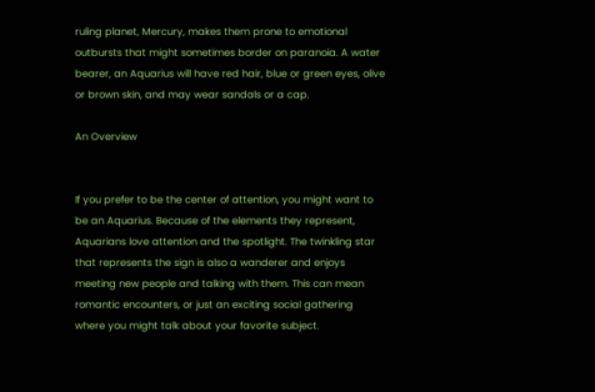ruling planet, Mercury, makes them prone to emotional outbursts that might sometimes border on paranoia. A water bearer, an Aquarius will have red hair, blue or green eyes, olive or brown skin, and may wear sandals or a cap.

An Overview


If you prefer to be the center of attention, you might want to be an Aquarius. Because of the elements they represent, Aquarians love attention and the spotlight. The twinkling star that represents the sign is also a wanderer and enjoys meeting new people and talking with them. This can mean romantic encounters, or just an exciting social gathering where you might talk about your favorite subject.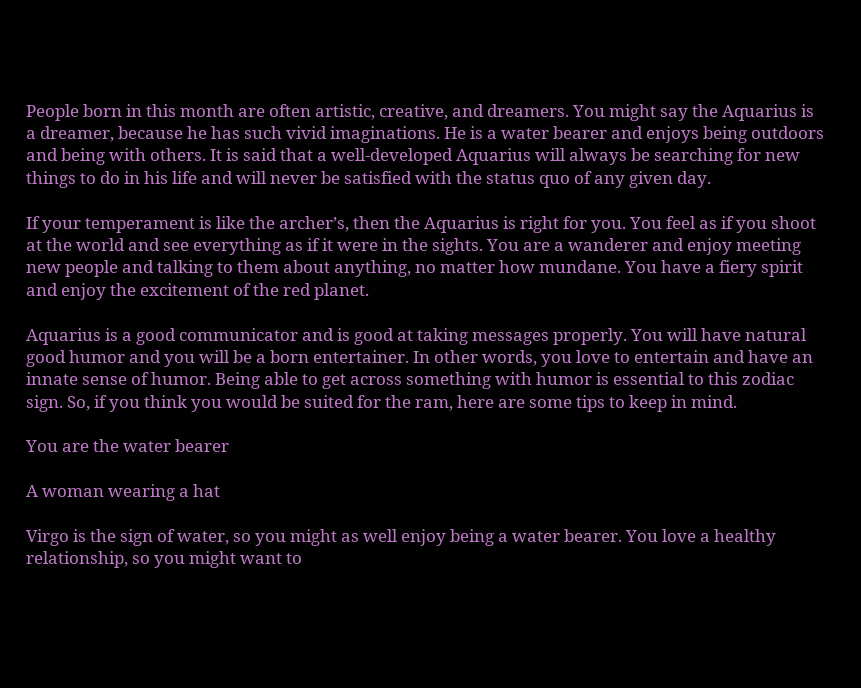People born in this month are often artistic, creative, and dreamers. You might say the Aquarius is a dreamer, because he has such vivid imaginations. He is a water bearer and enjoys being outdoors and being with others. It is said that a well-developed Aquarius will always be searching for new things to do in his life and will never be satisfied with the status quo of any given day.

If your temperament is like the archer’s, then the Aquarius is right for you. You feel as if you shoot at the world and see everything as if it were in the sights. You are a wanderer and enjoy meeting new people and talking to them about anything, no matter how mundane. You have a fiery spirit and enjoy the excitement of the red planet.

Aquarius is a good communicator and is good at taking messages properly. You will have natural good humor and you will be a born entertainer. In other words, you love to entertain and have an innate sense of humor. Being able to get across something with humor is essential to this zodiac sign. So, if you think you would be suited for the ram, here are some tips to keep in mind.

You are the water bearer

A woman wearing a hat

Virgo is the sign of water, so you might as well enjoy being a water bearer. You love a healthy relationship, so you might want to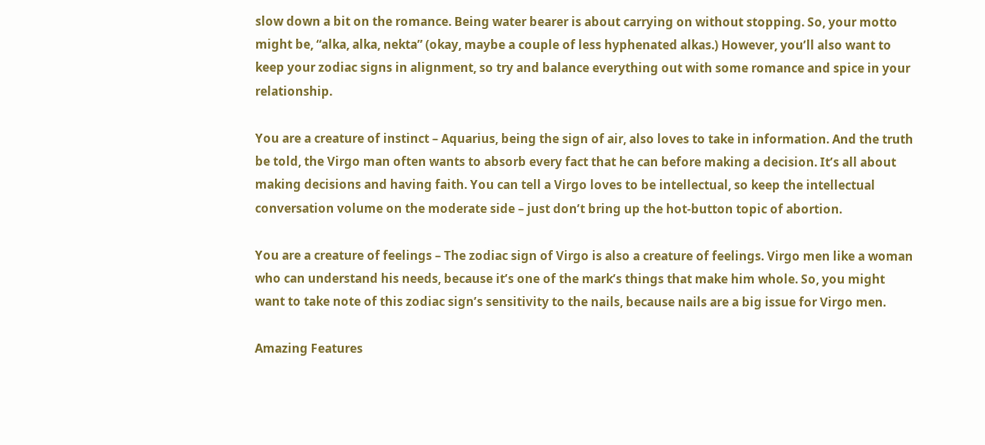slow down a bit on the romance. Being water bearer is about carrying on without stopping. So, your motto might be, “alka, alka, nekta” (okay, maybe a couple of less hyphenated alkas.) However, you’ll also want to keep your zodiac signs in alignment, so try and balance everything out with some romance and spice in your relationship.

You are a creature of instinct – Aquarius, being the sign of air, also loves to take in information. And the truth be told, the Virgo man often wants to absorb every fact that he can before making a decision. It’s all about making decisions and having faith. You can tell a Virgo loves to be intellectual, so keep the intellectual conversation volume on the moderate side – just don’t bring up the hot-button topic of abortion.

You are a creature of feelings – The zodiac sign of Virgo is also a creature of feelings. Virgo men like a woman who can understand his needs, because it’s one of the mark’s things that make him whole. So, you might want to take note of this zodiac sign’s sensitivity to the nails, because nails are a big issue for Virgo men.

Amazing Features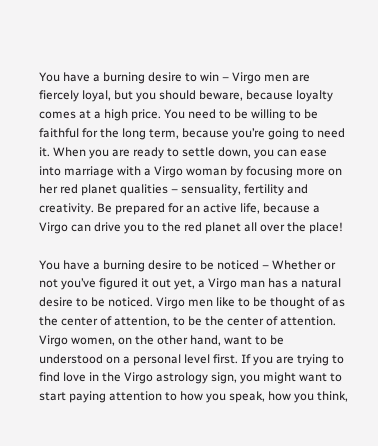You have a burning desire to win – Virgo men are fiercely loyal, but you should beware, because loyalty comes at a high price. You need to be willing to be faithful for the long term, because you’re going to need it. When you are ready to settle down, you can ease into marriage with a Virgo woman by focusing more on her red planet qualities – sensuality, fertility and creativity. Be prepared for an active life, because a Virgo can drive you to the red planet all over the place!

You have a burning desire to be noticed – Whether or not you’ve figured it out yet, a Virgo man has a natural desire to be noticed. Virgo men like to be thought of as the center of attention, to be the center of attention. Virgo women, on the other hand, want to be understood on a personal level first. If you are trying to find love in the Virgo astrology sign, you might want to start paying attention to how you speak, how you think,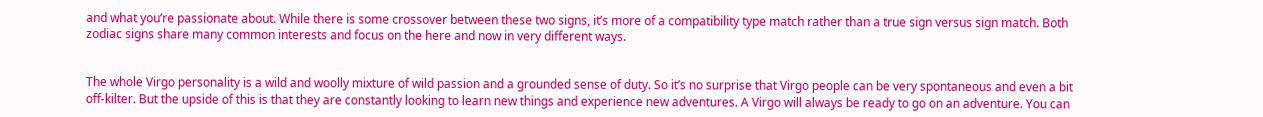and what you’re passionate about. While there is some crossover between these two signs, it’s more of a compatibility type match rather than a true sign versus sign match. Both zodiac signs share many common interests and focus on the here and now in very different ways.


The whole Virgo personality is a wild and woolly mixture of wild passion and a grounded sense of duty. So it’s no surprise that Virgo people can be very spontaneous and even a bit off-kilter. But the upside of this is that they are constantly looking to learn new things and experience new adventures. A Virgo will always be ready to go on an adventure. You can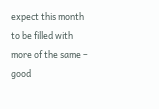expect this month to be filled with more of the same – good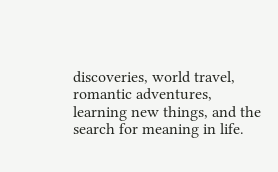discoveries, world travel, romantic adventures, learning new things, and the search for meaning in life.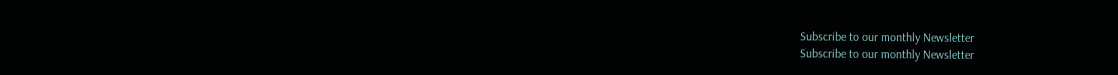Subscribe to our monthly Newsletter
Subscribe to our monthly Newsletter